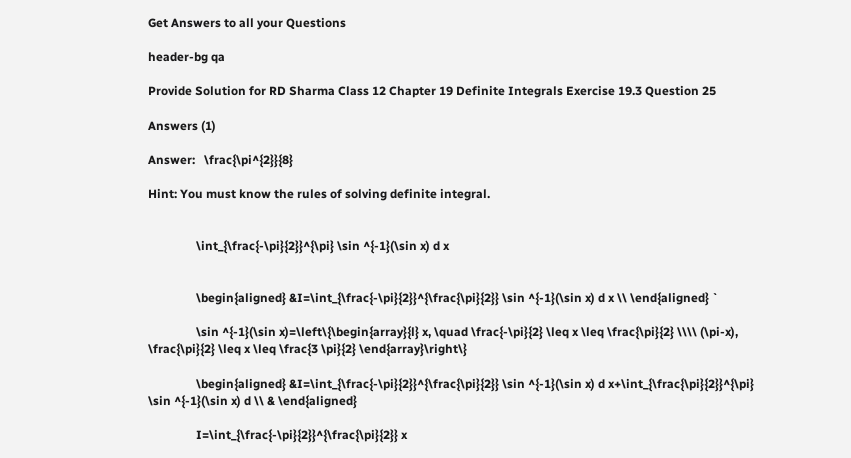Get Answers to all your Questions

header-bg qa

Provide Solution for RD Sharma Class 12 Chapter 19 Definite Integrals Exercise 19.3 Question 25

Answers (1)

Answer:   \frac{\pi^{2}}{8}

Hint: You must know the rules of solving definite integral.


                \int_{\frac{-\pi}{2}}^{\pi} \sin ^{-1}(\sin x) d x


                \begin{aligned} &I=\int_{\frac{-\pi}{2}}^{\frac{\pi}{2}} \sin ^{-1}(\sin x) d x \\ \end{aligned} `

                \sin ^{-1}(\sin x)=\left\{\begin{array}{l} x, \quad \frac{-\pi}{2} \leq x \leq \frac{\pi}{2} \\\\ (\pi-x), \frac{\pi}{2} \leq x \leq \frac{3 \pi}{2} \end{array}\right\}

                \begin{aligned} &I=\int_{\frac{-\pi}{2}}^{\frac{\pi}{2}} \sin ^{-1}(\sin x) d x+\int_{\frac{\pi}{2}}^{\pi} \sin ^{-1}(\sin x) d \\ & \end{aligned}

                I=\int_{\frac{-\pi}{2}}^{\frac{\pi}{2}} x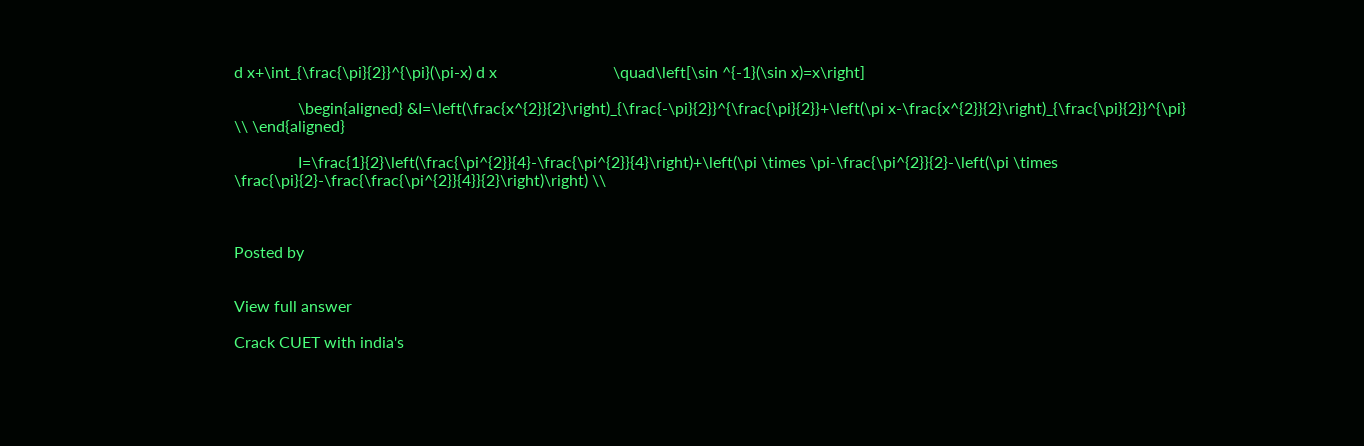d x+\int_{\frac{\pi}{2}}^{\pi}(\pi-x) d x                             \quad\left[\sin ^{-1}(\sin x)=x\right]

                \begin{aligned} &I=\left(\frac{x^{2}}{2}\right)_{\frac{-\pi}{2}}^{\frac{\pi}{2}}+\left(\pi x-\frac{x^{2}}{2}\right)_{\frac{\pi}{2}}^{\pi} \\ \end{aligned}

                I=\frac{1}{2}\left(\frac{\pi^{2}}{4}-\frac{\pi^{2}}{4}\right)+\left(\pi \times \pi-\frac{\pi^{2}}{2}-\left(\pi \times \frac{\pi}{2}-\frac{\frac{\pi^{2}}{4}}{2}\right)\right) \\



Posted by


View full answer

Crack CUET with india's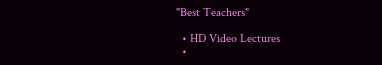"Best Teachers"

  • HD Video Lectures
  •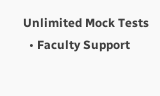Unlimited Mock Tests
  • Faculty Support